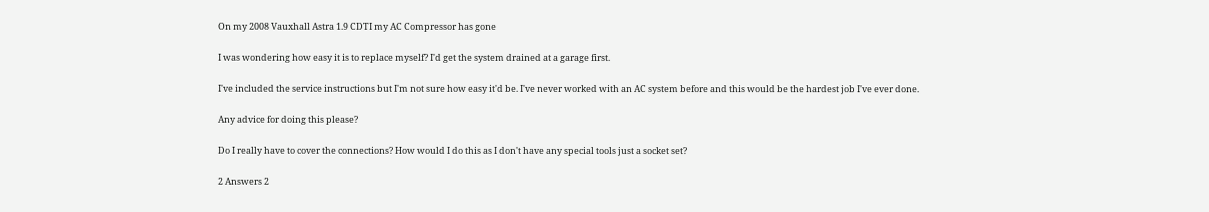On my 2008 Vauxhall Astra 1.9 CDTI my AC Compressor has gone

I was wondering how easy it is to replace myself? I'd get the system drained at a garage first.

I've included the service instructions but I'm not sure how easy it'd be. I've never worked with an AC system before and this would be the hardest job I've ever done.

Any advice for doing this please?

Do I really have to cover the connections? How would I do this as I don't have any special tools just a socket set?

2 Answers 2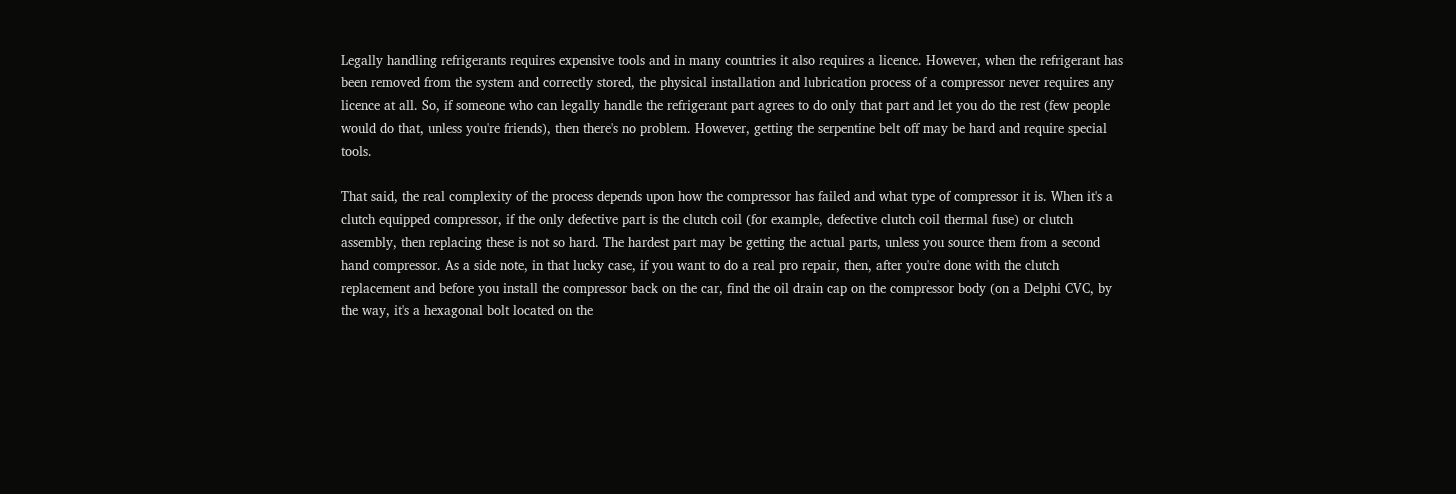Legally handling refrigerants requires expensive tools and in many countries it also requires a licence. However, when the refrigerant has been removed from the system and correctly stored, the physical installation and lubrication process of a compressor never requires any licence at all. So, if someone who can legally handle the refrigerant part agrees to do only that part and let you do the rest (few people would do that, unless you're friends), then there's no problem. However, getting the serpentine belt off may be hard and require special tools.

That said, the real complexity of the process depends upon how the compressor has failed and what type of compressor it is. When it's a clutch equipped compressor, if the only defective part is the clutch coil (for example, defective clutch coil thermal fuse) or clutch assembly, then replacing these is not so hard. The hardest part may be getting the actual parts, unless you source them from a second hand compressor. As a side note, in that lucky case, if you want to do a real pro repair, then, after you're done with the clutch replacement and before you install the compressor back on the car, find the oil drain cap on the compressor body (on a Delphi CVC, by the way, it's a hexagonal bolt located on the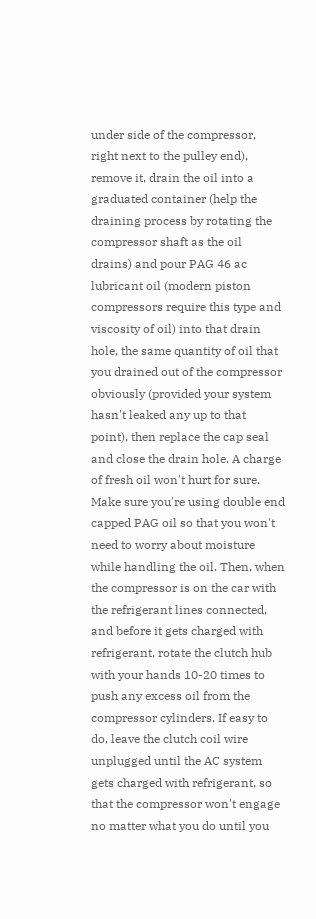under side of the compressor, right next to the pulley end), remove it, drain the oil into a graduated container (help the draining process by rotating the compressor shaft as the oil drains) and pour PAG 46 ac lubricant oil (modern piston compressors require this type and viscosity of oil) into that drain hole, the same quantity of oil that you drained out of the compressor obviously (provided your system hasn't leaked any up to that point), then replace the cap seal and close the drain hole. A charge of fresh oil won't hurt for sure. Make sure you're using double end capped PAG oil so that you won't need to worry about moisture while handling the oil. Then, when the compressor is on the car with the refrigerant lines connected, and before it gets charged with refrigerant, rotate the clutch hub with your hands 10-20 times to push any excess oil from the compressor cylinders. If easy to do, leave the clutch coil wire unplugged until the AC system gets charged with refrigerant, so that the compressor won't engage no matter what you do until you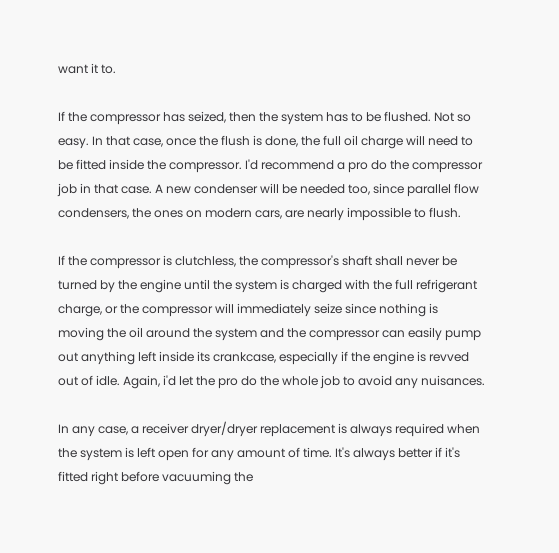want it to.

If the compressor has seized, then the system has to be flushed. Not so easy. In that case, once the flush is done, the full oil charge will need to be fitted inside the compressor. I'd recommend a pro do the compressor job in that case. A new condenser will be needed too, since parallel flow condensers, the ones on modern cars, are nearly impossible to flush.

If the compressor is clutchless, the compressor's shaft shall never be turned by the engine until the system is charged with the full refrigerant charge, or the compressor will immediately seize since nothing is moving the oil around the system and the compressor can easily pump out anything left inside its crankcase, especially if the engine is revved out of idle. Again, i'd let the pro do the whole job to avoid any nuisances.

In any case, a receiver dryer/dryer replacement is always required when the system is left open for any amount of time. It's always better if it's fitted right before vacuuming the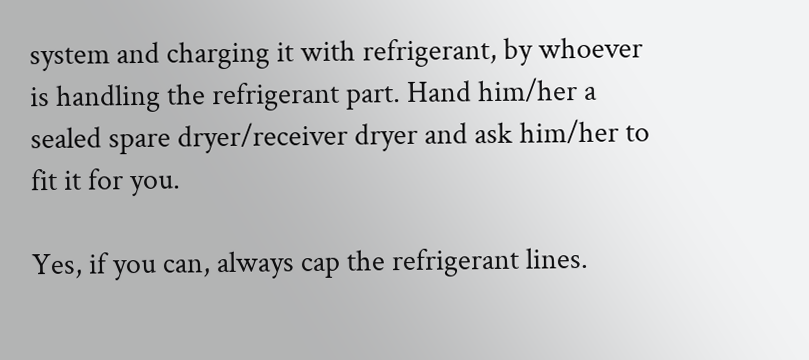system and charging it with refrigerant, by whoever is handling the refrigerant part. Hand him/her a sealed spare dryer/receiver dryer and ask him/her to fit it for you.

Yes, if you can, always cap the refrigerant lines.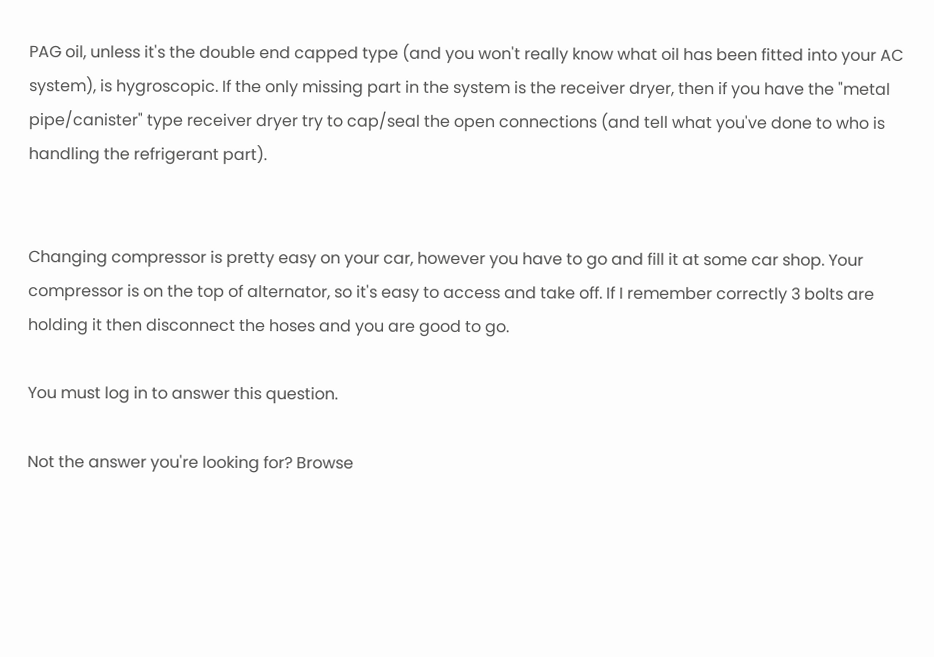PAG oil, unless it's the double end capped type (and you won't really know what oil has been fitted into your AC system), is hygroscopic. If the only missing part in the system is the receiver dryer, then if you have the "metal pipe/canister" type receiver dryer try to cap/seal the open connections (and tell what you've done to who is handling the refrigerant part).


Changing compressor is pretty easy on your car, however you have to go and fill it at some car shop. Your compressor is on the top of alternator, so it's easy to access and take off. If I remember correctly 3 bolts are holding it then disconnect the hoses and you are good to go.

You must log in to answer this question.

Not the answer you're looking for? Browse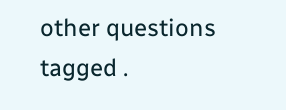other questions tagged .